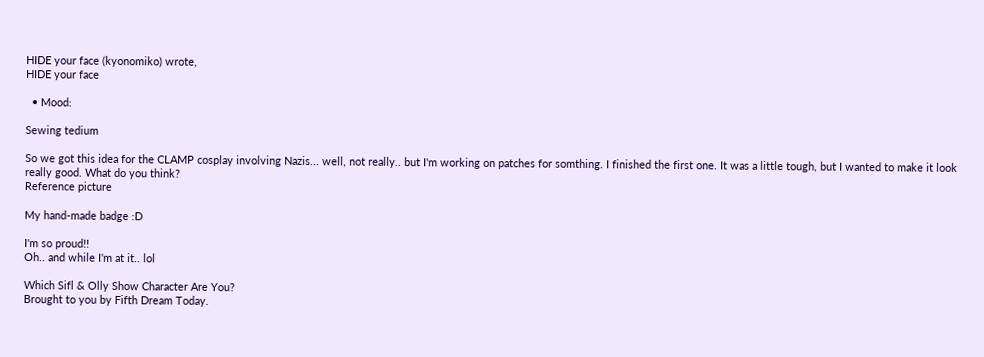HIDE your face (kyonomiko) wrote,
HIDE your face

  • Mood:

Sewing tedium

So we got this idea for the CLAMP cosplay involving Nazis... well, not really.. but I'm working on patches for somthing. I finished the first one. It was a little tough, but I wanted to make it look really good. What do you think?
Reference picture

My hand-made badge :D

I'm so proud!!
Oh.. and while I'm at it.. lol

Which Sifl & Olly Show Character Are You?
Brought to you by Fifth Dream Today.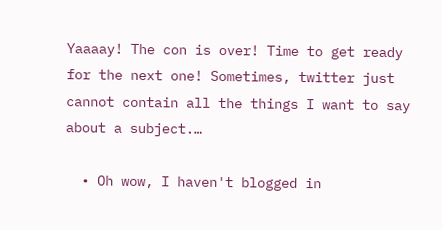Yaaaay! The con is over! Time to get ready for the next one! Sometimes, twitter just cannot contain all the things I want to say about a subject.…

  • Oh wow, I haven't blogged in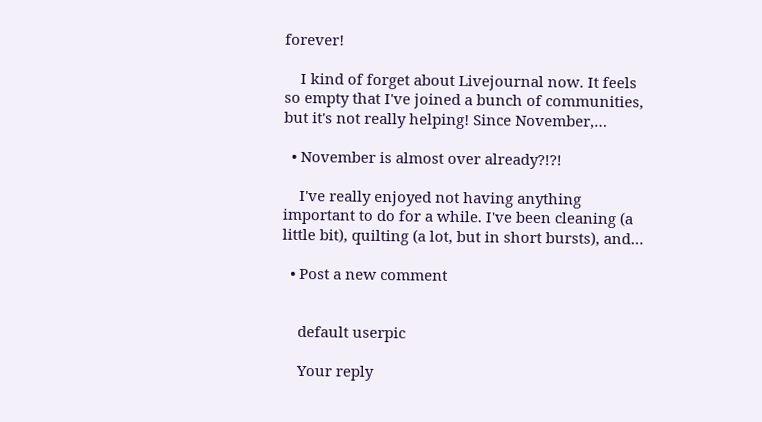forever!

    I kind of forget about Livejournal now. It feels so empty that I've joined a bunch of communities, but it's not really helping! Since November,…

  • November is almost over already?!?!

    I've really enjoyed not having anything important to do for a while. I've been cleaning (a little bit), quilting (a lot, but in short bursts), and…

  • Post a new comment


    default userpic

    Your reply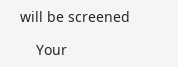will be screened

    Your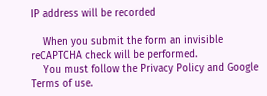IP address will be recorded

    When you submit the form an invisible reCAPTCHA check will be performed.
    You must follow the Privacy Policy and Google Terms of use.